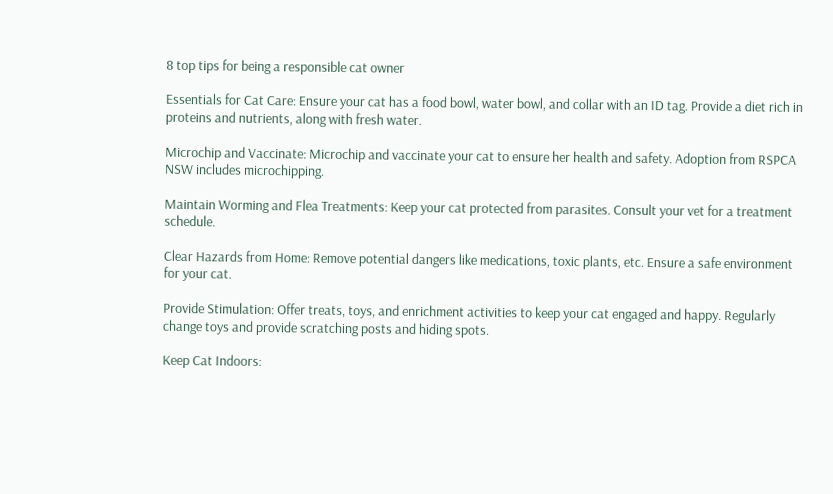8 top tips for being a responsible cat owner

Essentials for Cat Care: Ensure your cat has a food bowl, water bowl, and collar with an ID tag. Provide a diet rich in proteins and nutrients, along with fresh water.

Microchip and Vaccinate: Microchip and vaccinate your cat to ensure her health and safety. Adoption from RSPCA NSW includes microchipping.

Maintain Worming and Flea Treatments: Keep your cat protected from parasites. Consult your vet for a treatment schedule.

Clear Hazards from Home: Remove potential dangers like medications, toxic plants, etc. Ensure a safe environment for your cat.

Provide Stimulation: Offer treats, toys, and enrichment activities to keep your cat engaged and happy. Regularly change toys and provide scratching posts and hiding spots.

Keep Cat Indoors: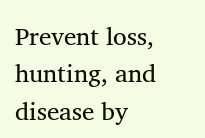Prevent loss, hunting, and disease by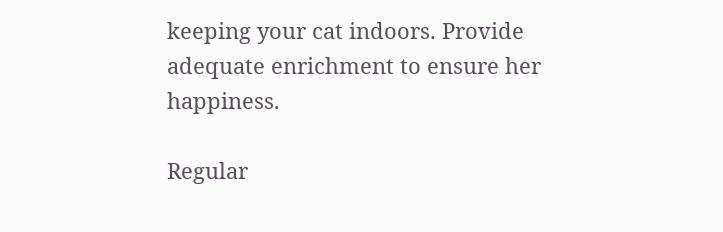keeping your cat indoors. Provide adequate enrichment to ensure her happiness.

Regular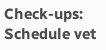Check-ups: Schedule vet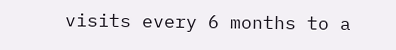visits every 6 months to a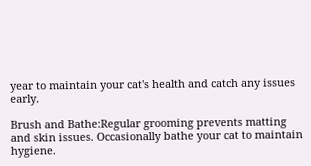year to maintain your cat's health and catch any issues early.

Brush and Bathe:Regular grooming prevents matting and skin issues. Occasionally bathe your cat to maintain hygiene.